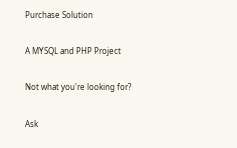Purchase Solution

A MYSQL and PHP Project

Not what you're looking for?

Ask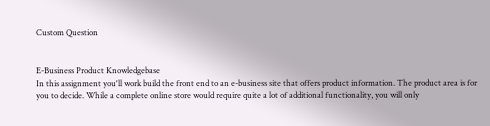Custom Question


E-Business Product Knowledgebase
In this assignment you'll work build the front end to an e-business site that offers product information. The product area is for you to decide. While a complete online store would require quite a lot of additional functionality, you will only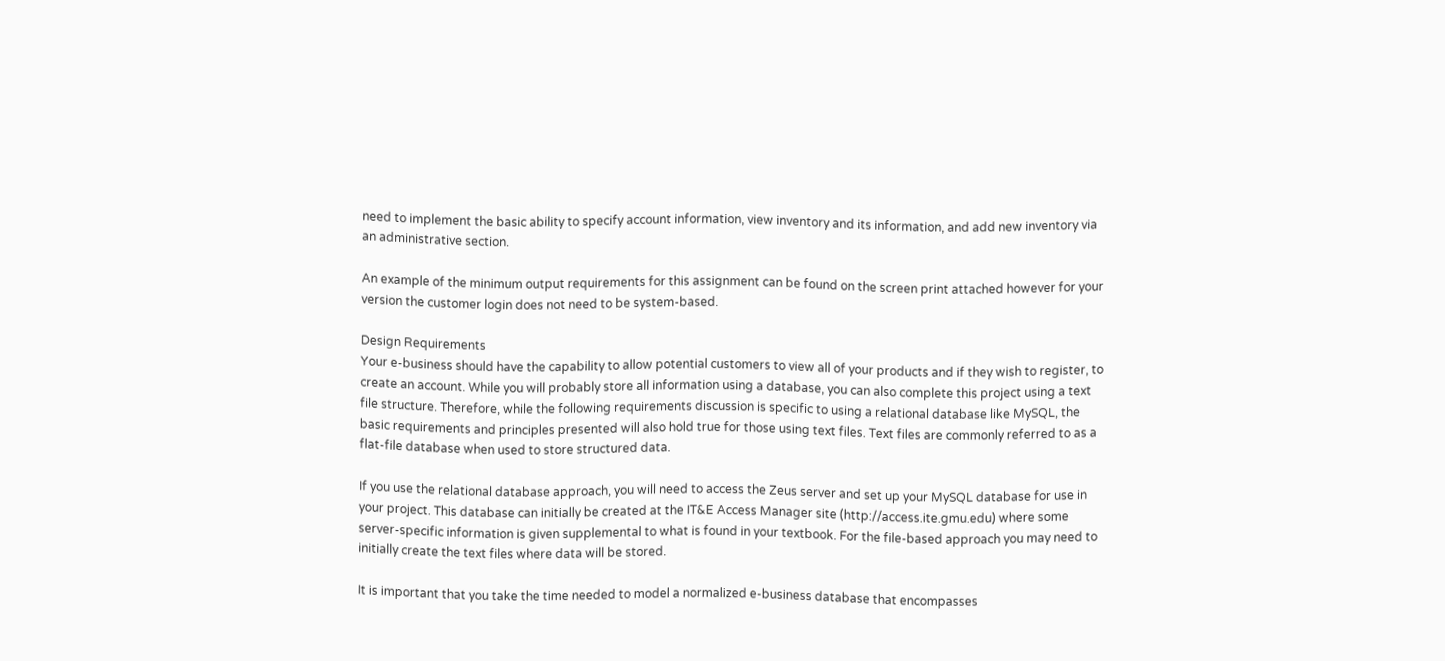need to implement the basic ability to specify account information, view inventory and its information, and add new inventory via an administrative section.

An example of the minimum output requirements for this assignment can be found on the screen print attached however for your version the customer login does not need to be system-based.

Design Requirements
Your e-business should have the capability to allow potential customers to view all of your products and if they wish to register, to create an account. While you will probably store all information using a database, you can also complete this project using a text file structure. Therefore, while the following requirements discussion is specific to using a relational database like MySQL, the basic requirements and principles presented will also hold true for those using text files. Text files are commonly referred to as a flat-file database when used to store structured data.

If you use the relational database approach, you will need to access the Zeus server and set up your MySQL database for use in your project. This database can initially be created at the IT&E Access Manager site (http://access.ite.gmu.edu) where some server-specific information is given supplemental to what is found in your textbook. For the file-based approach you may need to initially create the text files where data will be stored.

It is important that you take the time needed to model a normalized e-business database that encompasses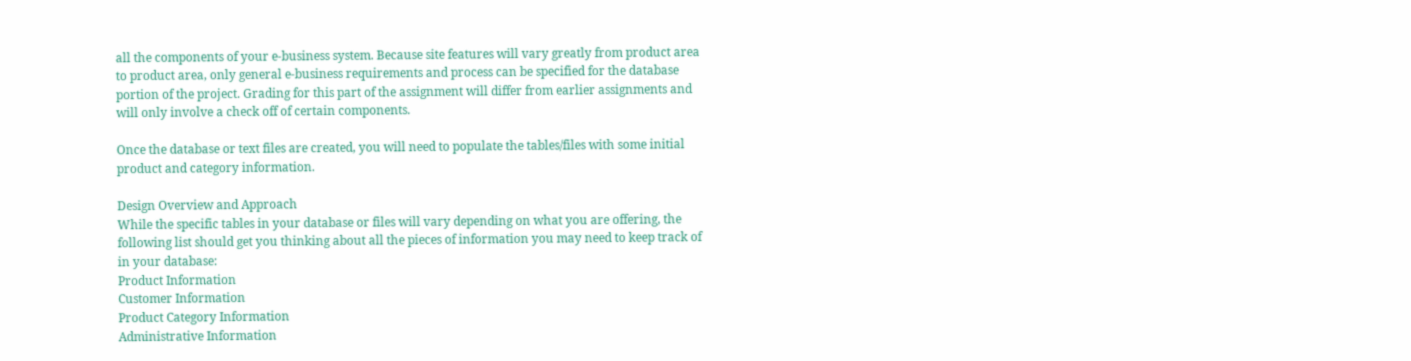all the components of your e-business system. Because site features will vary greatly from product area to product area, only general e-business requirements and process can be specified for the database portion of the project. Grading for this part of the assignment will differ from earlier assignments and will only involve a check off of certain components.

Once the database or text files are created, you will need to populate the tables/files with some initial product and category information.

Design Overview and Approach
While the specific tables in your database or files will vary depending on what you are offering, the following list should get you thinking about all the pieces of information you may need to keep track of in your database:
Product Information
Customer Information
Product Category Information
Administrative Information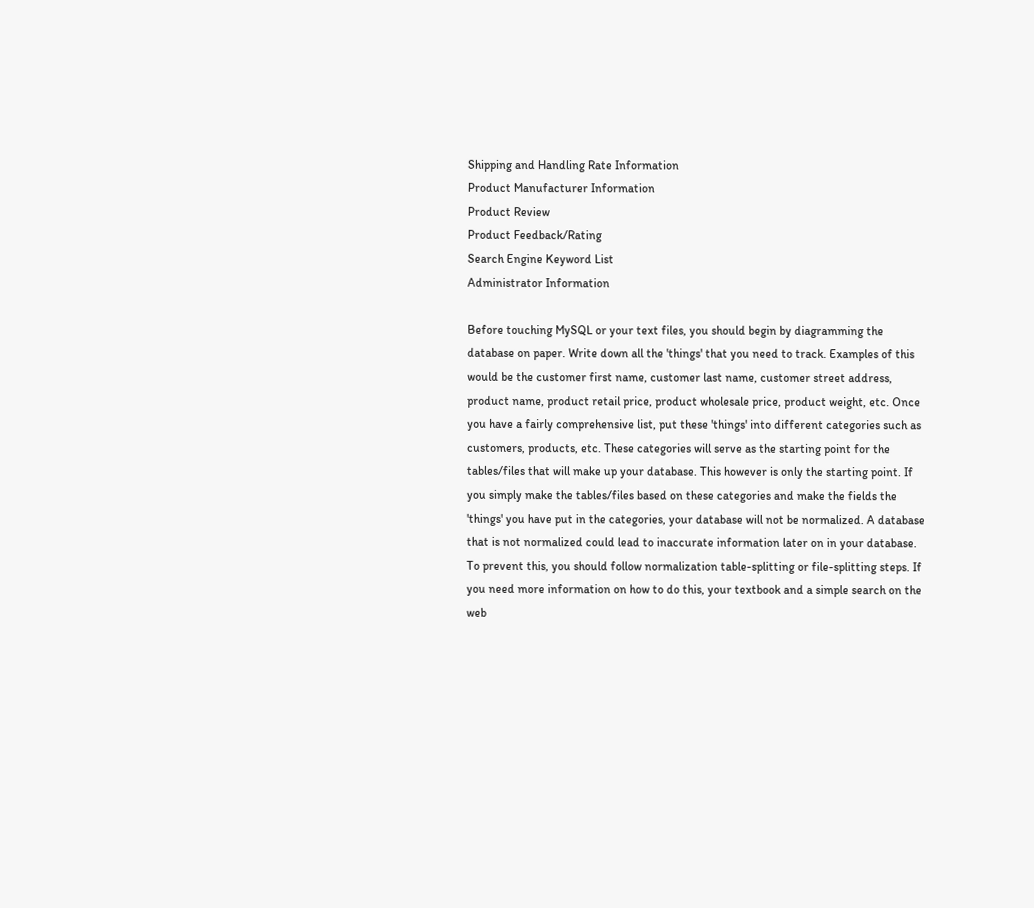Shipping and Handling Rate Information
Product Manufacturer Information
Product Review
Product Feedback/Rating
Search Engine Keyword List
Administrator Information

Before touching MySQL or your text files, you should begin by diagramming the database on paper. Write down all the 'things' that you need to track. Examples of this would be the customer first name, customer last name, customer street address, product name, product retail price, product wholesale price, product weight, etc. Once you have a fairly comprehensive list, put these 'things' into different categories such as customers, products, etc. These categories will serve as the starting point for the tables/files that will make up your database. This however is only the starting point. If you simply make the tables/files based on these categories and make the fields the 'things' you have put in the categories, your database will not be normalized. A database that is not normalized could lead to inaccurate information later on in your database. To prevent this, you should follow normalization table-splitting or file-splitting steps. If you need more information on how to do this, your textbook and a simple search on the web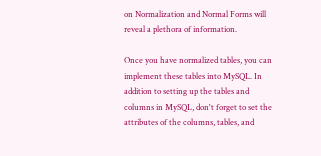on Normalization and Normal Forms will reveal a plethora of information.

Once you have normalized tables, you can implement these tables into MySQL. In addition to setting up the tables and columns in MySQL, don't forget to set the attributes of the columns, tables, and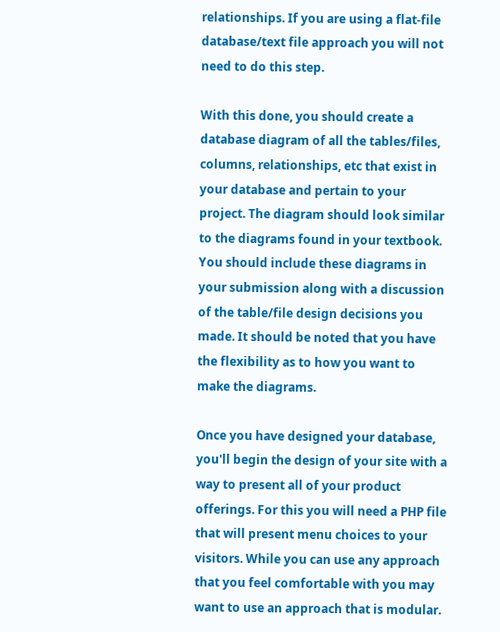relationships. If you are using a flat-file database/text file approach you will not need to do this step.

With this done, you should create a database diagram of all the tables/files, columns, relationships, etc that exist in your database and pertain to your project. The diagram should look similar to the diagrams found in your textbook. You should include these diagrams in your submission along with a discussion of the table/file design decisions you made. It should be noted that you have the flexibility as to how you want to make the diagrams.

Once you have designed your database, you'll begin the design of your site with a way to present all of your product offerings. For this you will need a PHP file that will present menu choices to your visitors. While you can use any approach that you feel comfortable with you may want to use an approach that is modular.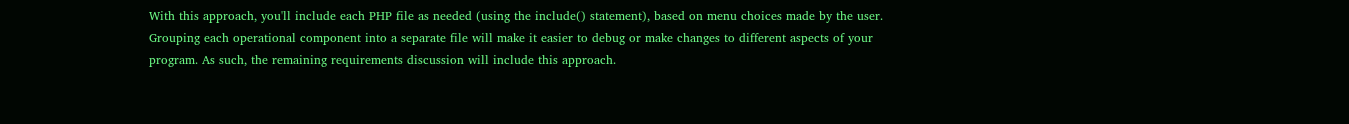With this approach, you'll include each PHP file as needed (using the include() statement), based on menu choices made by the user. Grouping each operational component into a separate file will make it easier to debug or make changes to different aspects of your program. As such, the remaining requirements discussion will include this approach.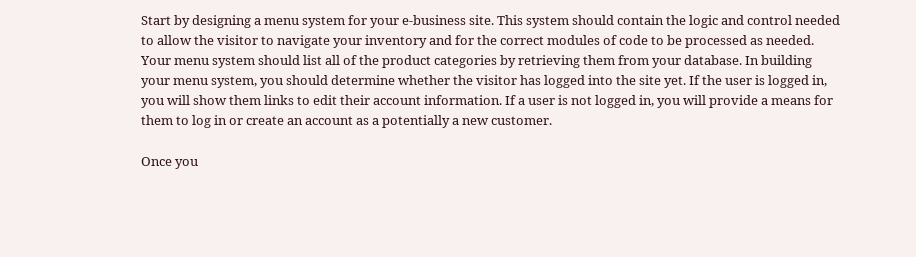Start by designing a menu system for your e-business site. This system should contain the logic and control needed to allow the visitor to navigate your inventory and for the correct modules of code to be processed as needed. Your menu system should list all of the product categories by retrieving them from your database. In building your menu system, you should determine whether the visitor has logged into the site yet. If the user is logged in, you will show them links to edit their account information. If a user is not logged in, you will provide a means for them to log in or create an account as a potentially a new customer.

Once you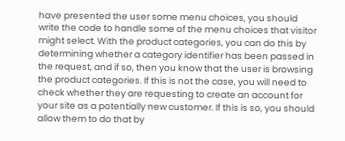have presented the user some menu choices, you should write the code to handle some of the menu choices that visitor might select. With the product categories, you can do this by determining whether a category identifier has been passed in the request, and if so, then you know that the user is browsing the product categories. If this is not the case, you will need to check whether they are requesting to create an account for your site as a potentially new customer. If this is so, you should allow them to do that by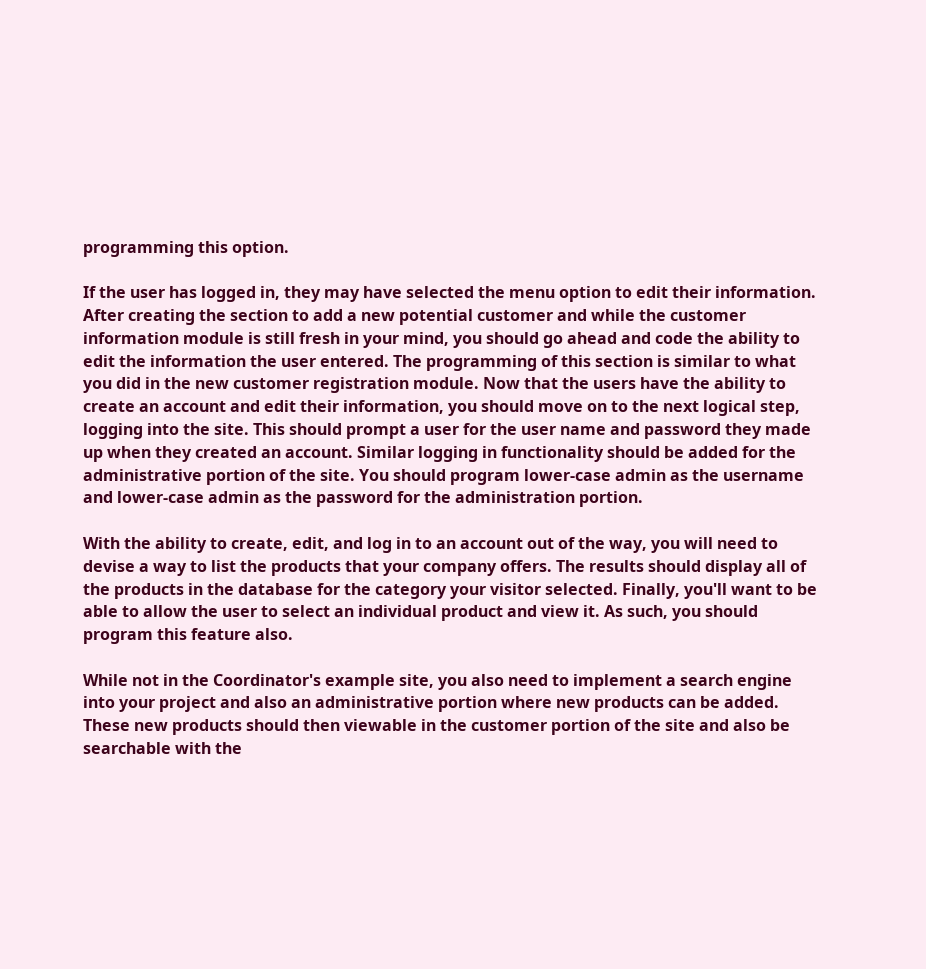programming this option.

If the user has logged in, they may have selected the menu option to edit their information. After creating the section to add a new potential customer and while the customer information module is still fresh in your mind, you should go ahead and code the ability to edit the information the user entered. The programming of this section is similar to what you did in the new customer registration module. Now that the users have the ability to create an account and edit their information, you should move on to the next logical step, logging into the site. This should prompt a user for the user name and password they made up when they created an account. Similar logging in functionality should be added for the administrative portion of the site. You should program lower-case admin as the username and lower-case admin as the password for the administration portion.

With the ability to create, edit, and log in to an account out of the way, you will need to devise a way to list the products that your company offers. The results should display all of the products in the database for the category your visitor selected. Finally, you'll want to be able to allow the user to select an individual product and view it. As such, you should program this feature also.

While not in the Coordinator's example site, you also need to implement a search engine into your project and also an administrative portion where new products can be added. These new products should then viewable in the customer portion of the site and also be searchable with the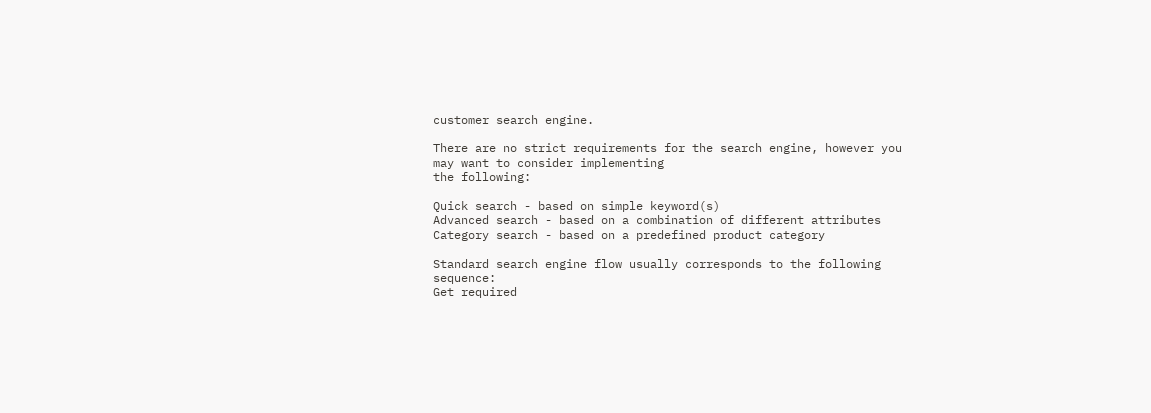customer search engine.

There are no strict requirements for the search engine, however you may want to consider implementing
the following:

Quick search - based on simple keyword(s)
Advanced search - based on a combination of different attributes
Category search - based on a predefined product category

Standard search engine flow usually corresponds to the following sequence:
Get required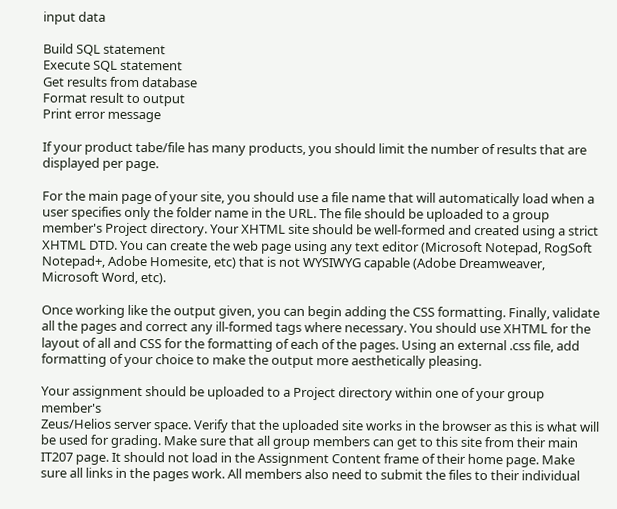input data

Build SQL statement
Execute SQL statement
Get results from database
Format result to output
Print error message

If your product tabe/file has many products, you should limit the number of results that are displayed per page.

For the main page of your site, you should use a file name that will automatically load when a user specifies only the folder name in the URL. The file should be uploaded to a group member's Project directory. Your XHTML site should be well-formed and created using a strict XHTML DTD. You can create the web page using any text editor (Microsoft Notepad, RogSoft Notepad+, Adobe Homesite, etc) that is not WYSIWYG capable (Adobe Dreamweaver, Microsoft Word, etc).

Once working like the output given, you can begin adding the CSS formatting. Finally, validate all the pages and correct any ill-formed tags where necessary. You should use XHTML for the layout of all and CSS for the formatting of each of the pages. Using an external .css file, add formatting of your choice to make the output more aesthetically pleasing.

Your assignment should be uploaded to a Project directory within one of your group member's
Zeus/Helios server space. Verify that the uploaded site works in the browser as this is what will be used for grading. Make sure that all group members can get to this site from their main IT207 page. It should not load in the Assignment Content frame of their home page. Make sure all links in the pages work. All members also need to submit the files to their individual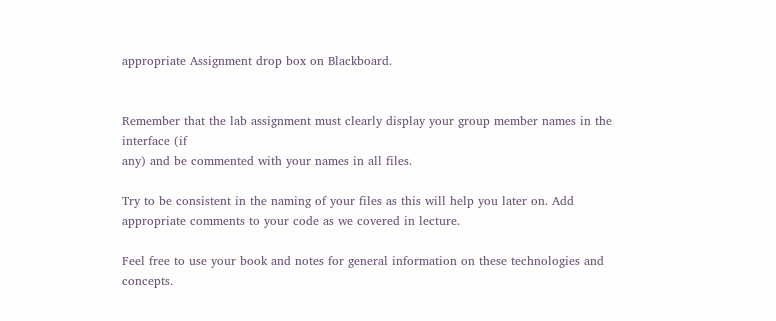appropriate Assignment drop box on Blackboard.


Remember that the lab assignment must clearly display your group member names in the interface (if
any) and be commented with your names in all files.

Try to be consistent in the naming of your files as this will help you later on. Add appropriate comments to your code as we covered in lecture.

Feel free to use your book and notes for general information on these technologies and concepts.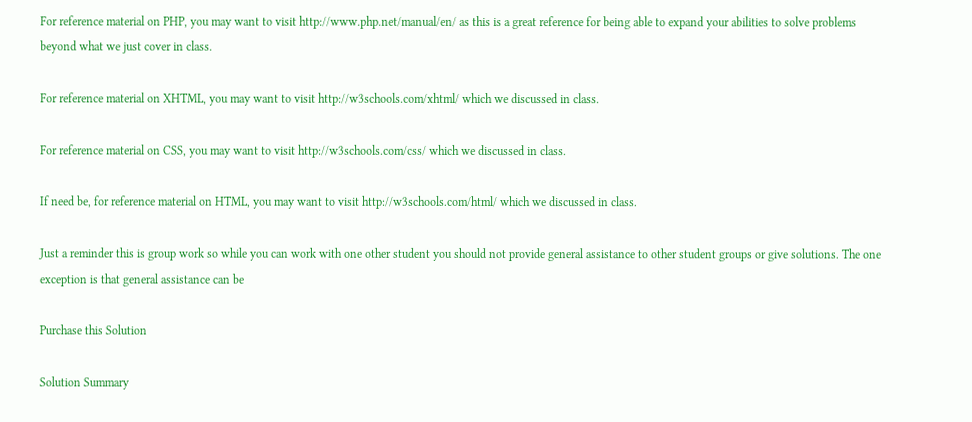For reference material on PHP, you may want to visit http://www.php.net/manual/en/ as this is a great reference for being able to expand your abilities to solve problems beyond what we just cover in class.

For reference material on XHTML, you may want to visit http://w3schools.com/xhtml/ which we discussed in class.

For reference material on CSS, you may want to visit http://w3schools.com/css/ which we discussed in class.

If need be, for reference material on HTML, you may want to visit http://w3schools.com/html/ which we discussed in class.

Just a reminder this is group work so while you can work with one other student you should not provide general assistance to other student groups or give solutions. The one exception is that general assistance can be

Purchase this Solution

Solution Summary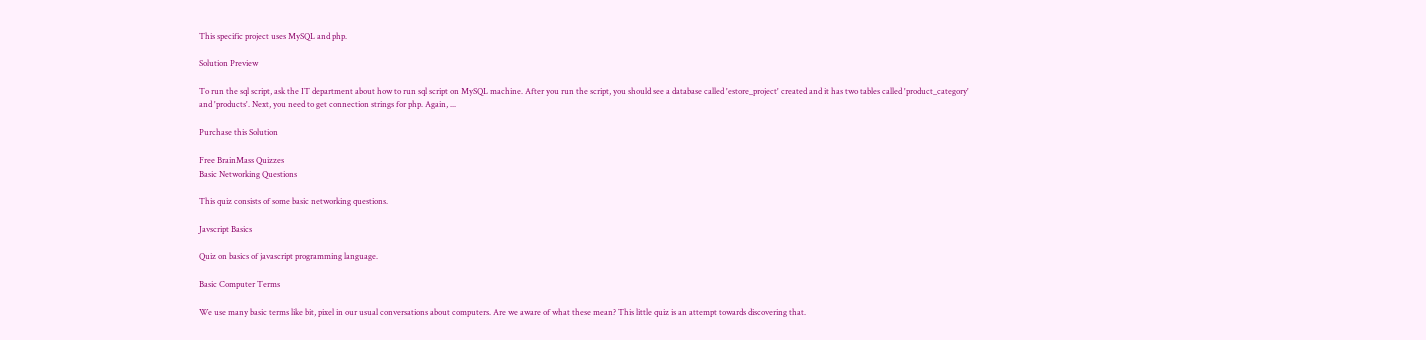This specific project uses MySQL and php.

Solution Preview

To run the sql script, ask the IT department about how to run sql script on MySQL machine. After you run the script, you should see a database called 'estore_project' created and it has two tables called 'product_category' and 'products'. Next, you need to get connection strings for php. Again, ...

Purchase this Solution

Free BrainMass Quizzes
Basic Networking Questions

This quiz consists of some basic networking questions.

Javscript Basics

Quiz on basics of javascript programming language.

Basic Computer Terms

We use many basic terms like bit, pixel in our usual conversations about computers. Are we aware of what these mean? This little quiz is an attempt towards discovering that.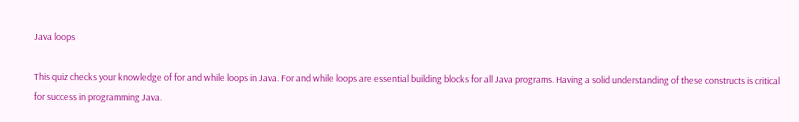Java loops

This quiz checks your knowledge of for and while loops in Java. For and while loops are essential building blocks for all Java programs. Having a solid understanding of these constructs is critical for success in programming Java.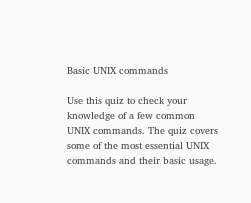Basic UNIX commands

Use this quiz to check your knowledge of a few common UNIX commands. The quiz covers some of the most essential UNIX commands and their basic usage.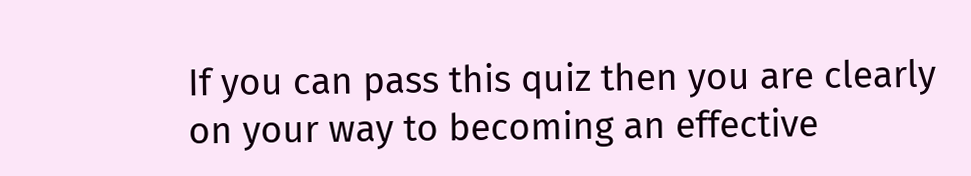If you can pass this quiz then you are clearly on your way to becoming an effective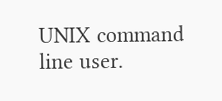UNIX command line user.